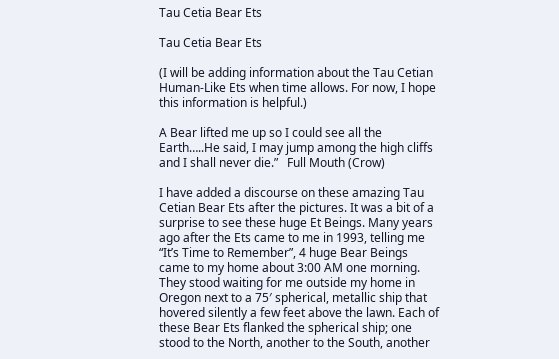Tau Cetia Bear Ets

Tau Cetia Bear Ets

(I will be adding information about the Tau Cetian Human-Like Ets when time allows. For now, I hope this information is helpful.)

A Bear lifted me up so I could see all the Earth…..He said, I may jump among the high cliffs and I shall never die.”   Full Mouth (Crow)

I have added a discourse on these amazing Tau Cetian Bear Ets after the pictures. It was a bit of a surprise to see these huge Et Beings. Many years ago after the Ets came to me in 1993, telling me “It’s Time to Remember”, 4 huge Bear Beings came to my home about 3:00 AM one morning. They stood waiting for me outside my home in Oregon next to a 75′ spherical, metallic ship that hovered silently a few feet above the lawn. Each of these Bear Ets flanked the spherical ship; one stood to the North, another to the South, another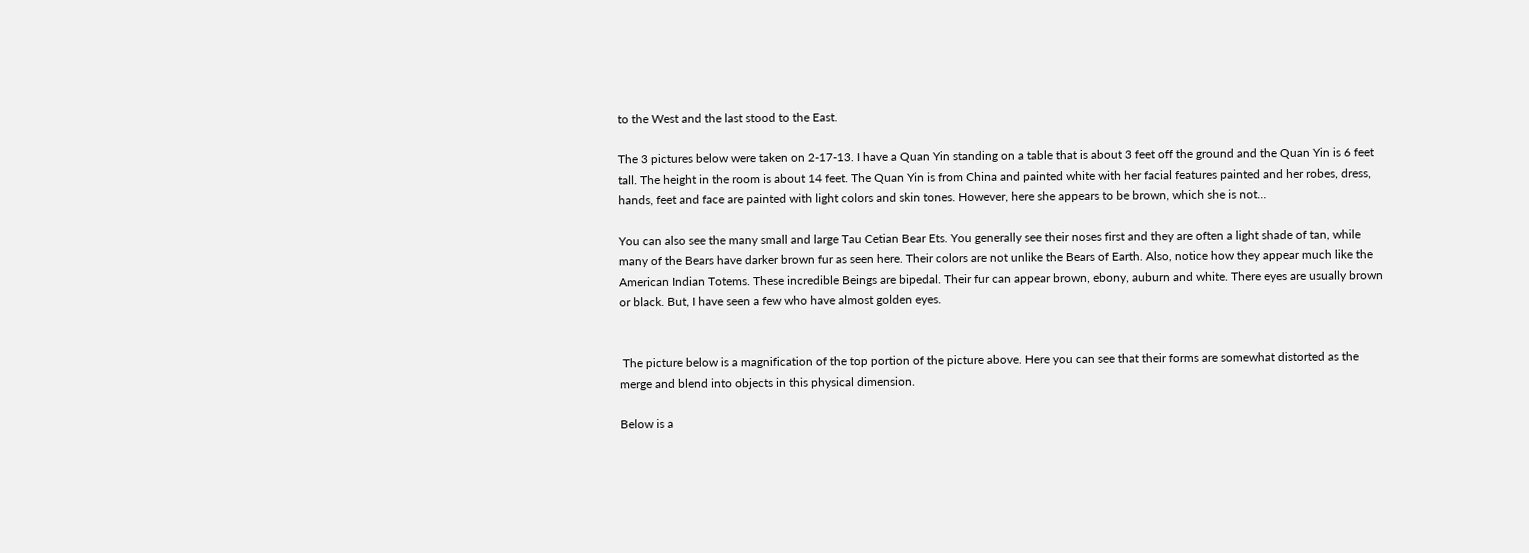to the West and the last stood to the East.

The 3 pictures below were taken on 2-17-13. I have a Quan Yin standing on a table that is about 3 feet off the ground and the Quan Yin is 6 feet tall. The height in the room is about 14 feet. The Quan Yin is from China and painted white with her facial features painted and her robes, dress, hands, feet and face are painted with light colors and skin tones. However, here she appears to be brown, which she is not…

You can also see the many small and large Tau Cetian Bear Ets. You generally see their noses first and they are often a light shade of tan, while many of the Bears have darker brown fur as seen here. Their colors are not unlike the Bears of Earth. Also, notice how they appear much like the American Indian Totems. These incredible Beings are bipedal. Their fur can appear brown, ebony, auburn and white. There eyes are usually brown or black. But, I have seen a few who have almost golden eyes.


 The picture below is a magnification of the top portion of the picture above. Here you can see that their forms are somewhat distorted as the merge and blend into objects in this physical dimension.

Below is a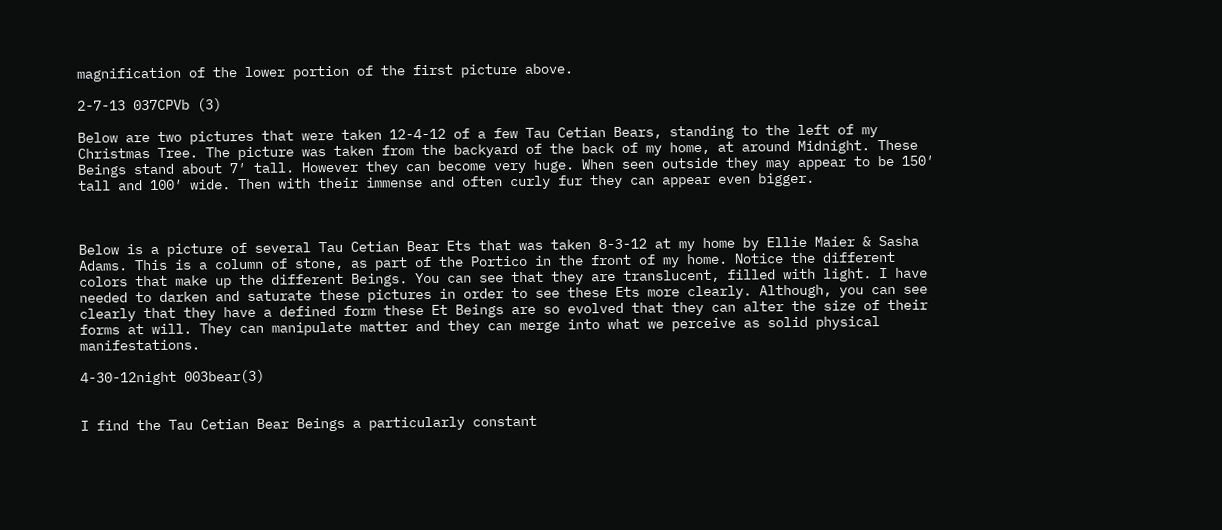magnification of the lower portion of the first picture above.

2-7-13 037CPVb (3)

Below are two pictures that were taken 12-4-12 of a few Tau Cetian Bears, standing to the left of my Christmas Tree. The picture was taken from the backyard of the back of my home, at around Midnight. These Beings stand about 7′ tall. However they can become very huge. When seen outside they may appear to be 150′ tall and 100′ wide. Then with their immense and often curly fur they can appear even bigger.



Below is a picture of several Tau Cetian Bear Ets that was taken 8-3-12 at my home by Ellie Maier & Sasha Adams. This is a column of stone, as part of the Portico in the front of my home. Notice the different colors that make up the different Beings. You can see that they are translucent, filled with light. I have needed to darken and saturate these pictures in order to see these Ets more clearly. Although, you can see clearly that they have a defined form these Et Beings are so evolved that they can alter the size of their forms at will. They can manipulate matter and they can merge into what we perceive as solid physical manifestations.

4-30-12night 003bear(3)


I find the Tau Cetian Bear Beings a particularly constant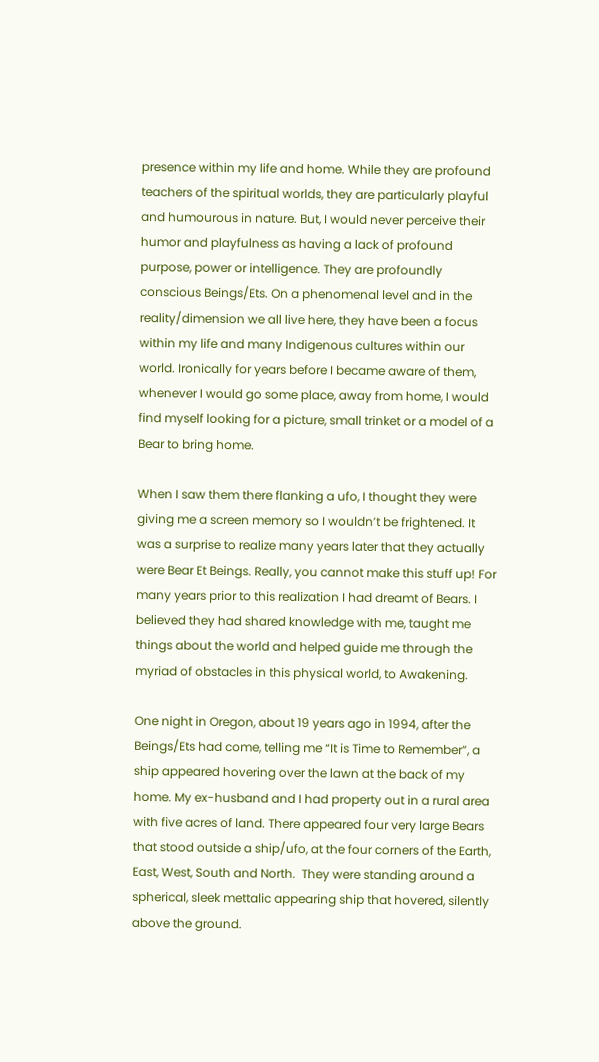presence within my life and home. While they are profound teachers of the spiritual worlds, they are particularly playful and humourous in nature. But, I would never perceive their humor and playfulness as having a lack of profound purpose, power or intelligence. They are profoundly conscious Beings/Ets. On a phenomenal level and in the reality/dimension we all live here, they have been a focus within my life and many Indigenous cultures within our world. Ironically for years before I became aware of them, whenever I would go some place, away from home, I would find myself looking for a picture, small trinket or a model of a Bear to bring home.

When I saw them there flanking a ufo, I thought they were giving me a screen memory so I wouldn’t be frightened. It was a surprise to realize many years later that they actually were Bear Et Beings. Really, you cannot make this stuff up! For many years prior to this realization I had dreamt of Bears. I believed they had shared knowledge with me, taught me things about the world and helped guide me through the myriad of obstacles in this physical world, to Awakening.

One night in Oregon, about 19 years ago in 1994, after the Beings/Ets had come, telling me “It is Time to Remember”, a ship appeared hovering over the lawn at the back of my home. My ex-husband and I had property out in a rural area with five acres of land. There appeared four very large Bears that stood outside a ship/ufo, at the four corners of the Earth, East, West, South and North.  They were standing around a spherical, sleek mettalic appearing ship that hovered, silently above the ground.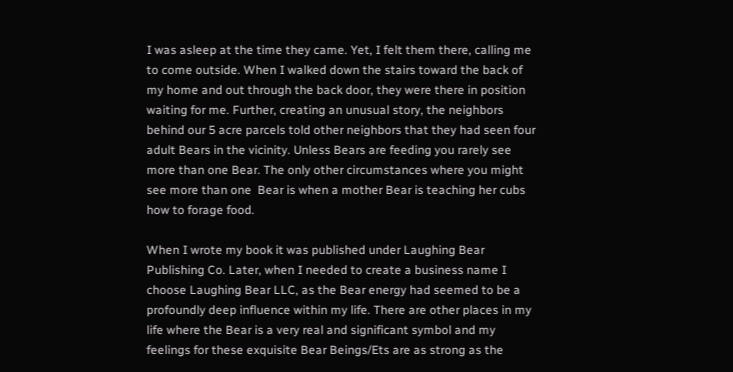I was asleep at the time they came. Yet, I felt them there, calling me to come outside. When I walked down the stairs toward the back of my home and out through the back door, they were there in position waiting for me. Further, creating an unusual story, the neighbors behind our 5 acre parcels told other neighbors that they had seen four adult Bears in the vicinity. Unless Bears are feeding you rarely see more than one Bear. The only other circumstances where you might see more than one  Bear is when a mother Bear is teaching her cubs how to forage food.

When I wrote my book it was published under Laughing Bear Publishing Co. Later, when I needed to create a business name I choose Laughing Bear LLC, as the Bear energy had seemed to be a profoundly deep influence within my life. There are other places in my life where the Bear is a very real and significant symbol and my feelings for these exquisite Bear Beings/Ets are as strong as the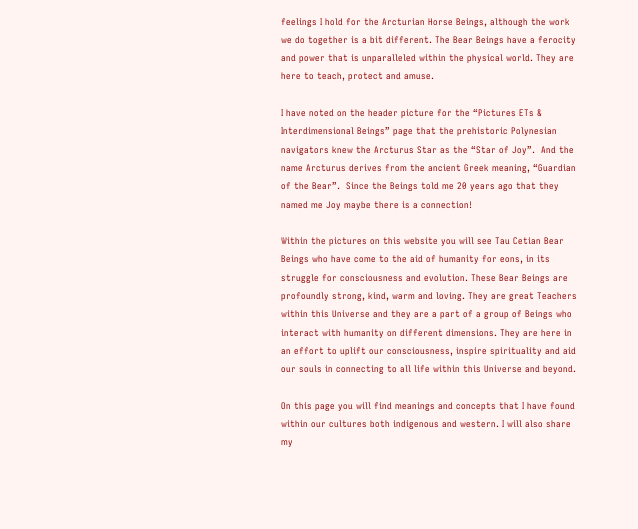feelings I hold for the Arcturian Horse Beings, although the work we do together is a bit different. The Bear Beings have a ferocity and power that is unparalleled within the physical world. They are here to teach, protect and amuse.

I have noted on the header picture for the “Pictures ETs & Interdimensional Beings” page that the prehistoric Polynesian navigators knew the Arcturus Star as the “Star of Joy”.  And the name Arcturus derives from the ancient Greek meaning, “Guardian of the Bear”.  Since the Beings told me 20 years ago that they named me Joy maybe there is a connection!

Within the pictures on this website you will see Tau Cetian Bear Beings who have come to the aid of humanity for eons, in its struggle for consciousness and evolution. These Bear Beings are profoundly strong, kind, warm and loving. They are great Teachers within this Universe and they are a part of a group of Beings who interact with humanity on different dimensions. They are here in an effort to uplift our consciousness, inspire spirituality and aid our souls in connecting to all life within this Universe and beyond.

On this page you will find meanings and concepts that I have found within our cultures both indigenous and western. I will also share my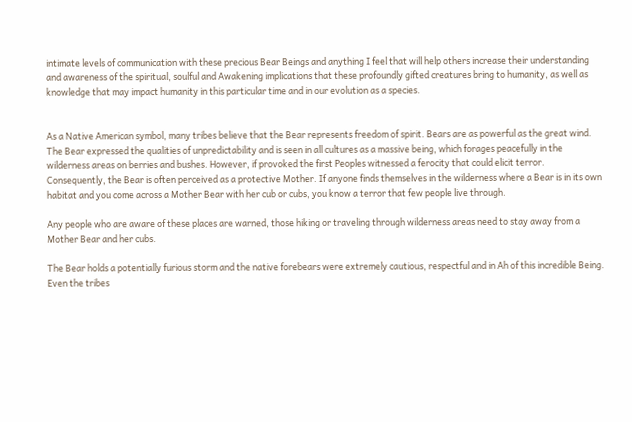intimate levels of communication with these precious Bear Beings and anything I feel that will help others increase their understanding and awareness of the spiritual, soulful and Awakening implications that these profoundly gifted creatures bring to humanity, as well as knowledge that may impact humanity in this particular time and in our evolution as a species.


As a Native American symbol, many tribes believe that the Bear represents freedom of spirit. Bears are as powerful as the great wind.  The Bear expressed the qualities of unpredictability and is seen in all cultures as a massive being, which forages peacefully in the wilderness areas on berries and bushes. However, if provoked the first Peoples witnessed a ferocity that could elicit terror. Consequently, the Bear is often perceived as a protective Mother. If anyone finds themselves in the wilderness where a Bear is in its own habitat and you come across a Mother Bear with her cub or cubs, you know a terror that few people live through.

Any people who are aware of these places are warned, those hiking or traveling through wilderness areas need to stay away from a Mother Bear and her cubs.

The Bear holds a potentially furious storm and the native forebears were extremely cautious, respectful and in Ah of this incredible Being. Even the tribes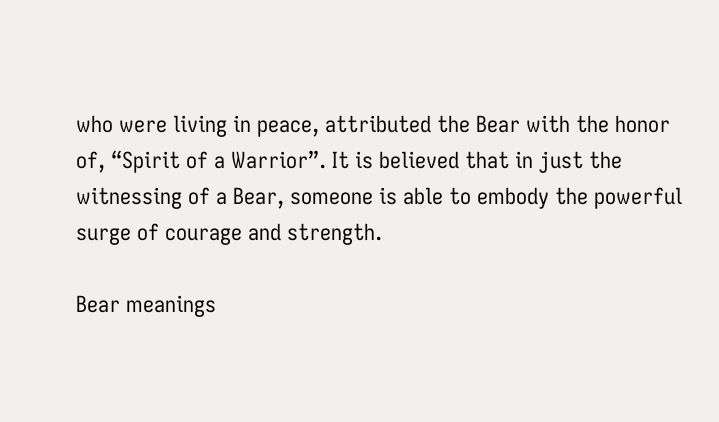who were living in peace, attributed the Bear with the honor of, “Spirit of a Warrior”. It is believed that in just the witnessing of a Bear, someone is able to embody the powerful surge of courage and strength.

Bear meanings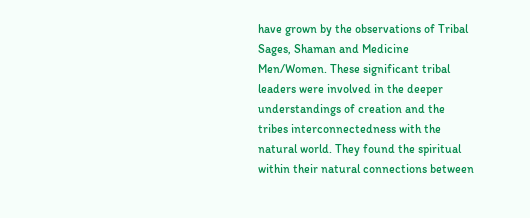have grown by the observations of Tribal Sages, Shaman and Medicine Men/Women. These significant tribal leaders were involved in the deeper understandings of creation and the tribes interconnectedness with the natural world. They found the spiritual within their natural connections between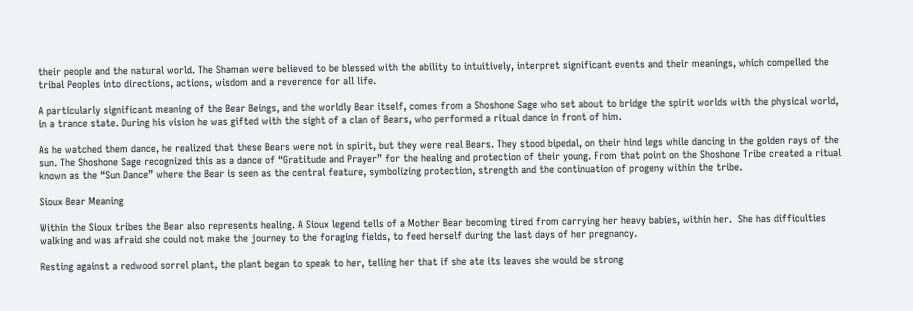their people and the natural world. The Shaman were believed to be blessed with the ability to intuitively, interpret significant events and their meanings, which compelled the tribal Peoples into directions, actions, wisdom and a reverence for all life.

A particularly significant meaning of the Bear Beings, and the worldly Bear itself, comes from a Shoshone Sage who set about to bridge the spirit worlds with the physical world, in a trance state. During his vision he was gifted with the sight of a clan of Bears, who performed a ritual dance in front of him.

As he watched them dance, he realized that these Bears were not in spirit, but they were real Bears. They stood bipedal, on their hind legs while dancing in the golden rays of the sun. The Shoshone Sage recognized this as a dance of “Gratitude and Prayer” for the healing and protection of their young. From that point on the Shoshone Tribe created a ritual known as the “Sun Dance” where the Bear is seen as the central feature, symbolizing protection, strength and the continuation of progeny within the tribe.

Sioux Bear Meaning

Within the Sioux tribes the Bear also represents healing. A Sioux legend tells of a Mother Bear becoming tired from carrying her heavy babies, within her.  She has difficulties walking and was afraid she could not make the journey to the foraging fields, to feed herself during the last days of her pregnancy.

Resting against a redwood sorrel plant, the plant began to speak to her, telling her that if she ate its leaves she would be strong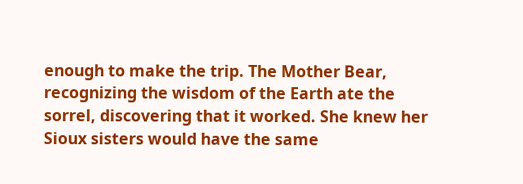enough to make the trip. The Mother Bear, recognizing the wisdom of the Earth ate the sorrel, discovering that it worked. She knew her Sioux sisters would have the same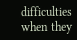difficulties when they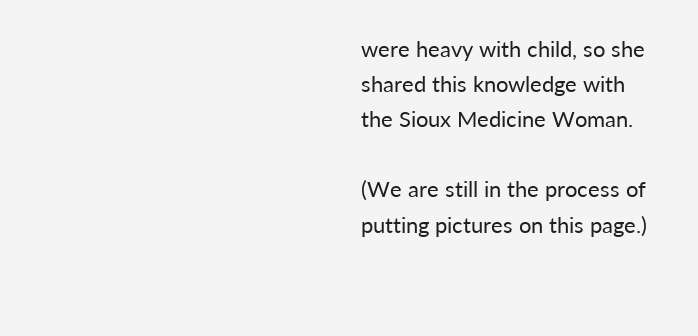were heavy with child, so she shared this knowledge with the Sioux Medicine Woman.

(We are still in the process of putting pictures on this page.)